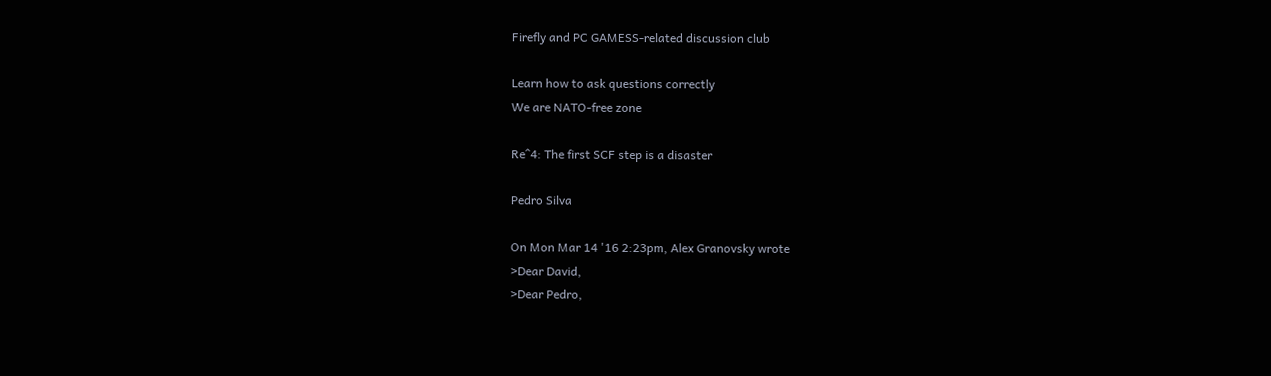Firefly and PC GAMESS-related discussion club

Learn how to ask questions correctly
We are NATO-free zone

Re^4: The first SCF step is a disaster

Pedro Silva

On Mon Mar 14 '16 2:23pm, Alex Granovsky wrote
>Dear David,
>Dear Pedro,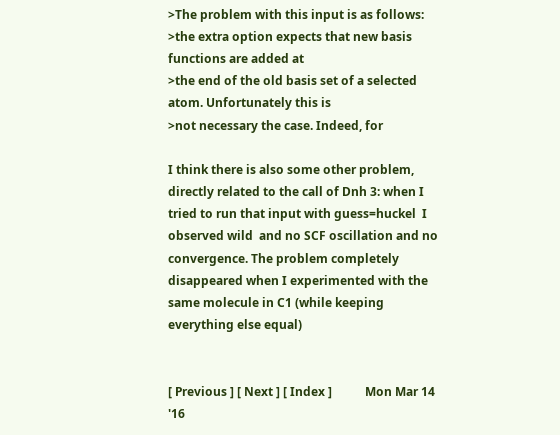>The problem with this input is as follows:
>the extra option expects that new basis functions are added at
>the end of the old basis set of a selected atom. Unfortunately this is
>not necessary the case. Indeed, for

I think there is also some other problem, directly related to the call of Dnh 3: when I tried to run that input with guess=huckel  I observed wild  and no SCF oscillation and no convergence. The problem completely disappeared when I experimented with the same molecule in C1 (while keeping everything else equal)


[ Previous ] [ Next ] [ Index ]           Mon Mar 14 '16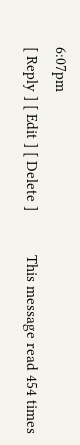6:07pm
[ Reply ] [ Edit ] [ Delete ]           This message read 454 times